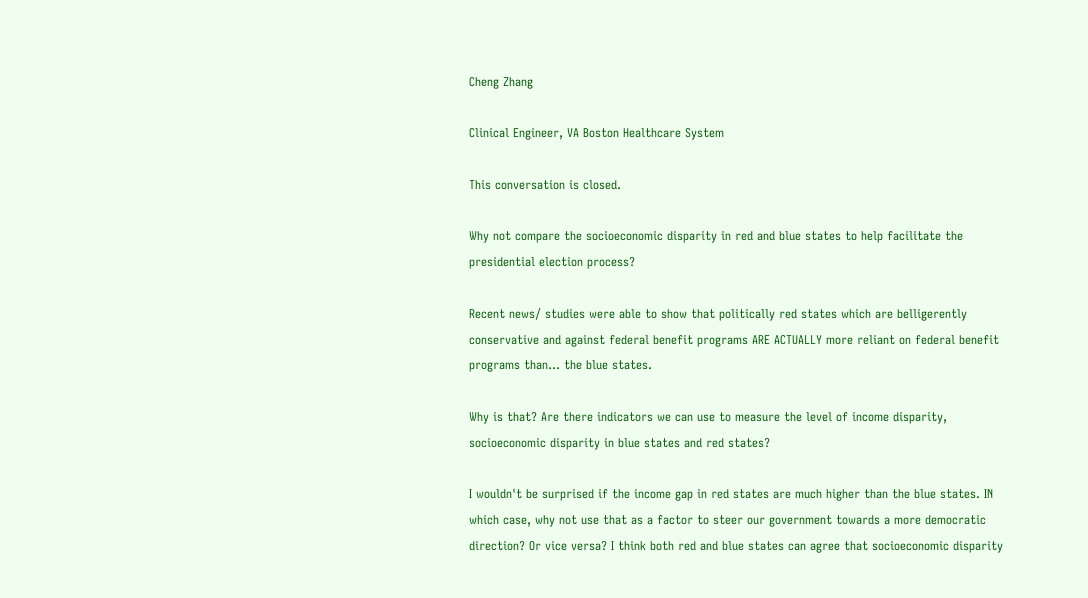Cheng Zhang

Clinical Engineer, VA Boston Healthcare System

This conversation is closed.

Why not compare the socioeconomic disparity in red and blue states to help facilitate the presidential election process?

Recent news/ studies were able to show that politically red states which are belligerently conservative and against federal benefit programs ARE ACTUALLY more reliant on federal benefit programs than... the blue states.

Why is that? Are there indicators we can use to measure the level of income disparity, socioeconomic disparity in blue states and red states?

I wouldn't be surprised if the income gap in red states are much higher than the blue states. IN which case, why not use that as a factor to steer our government towards a more democratic direction? Or vice versa? I think both red and blue states can agree that socioeconomic disparity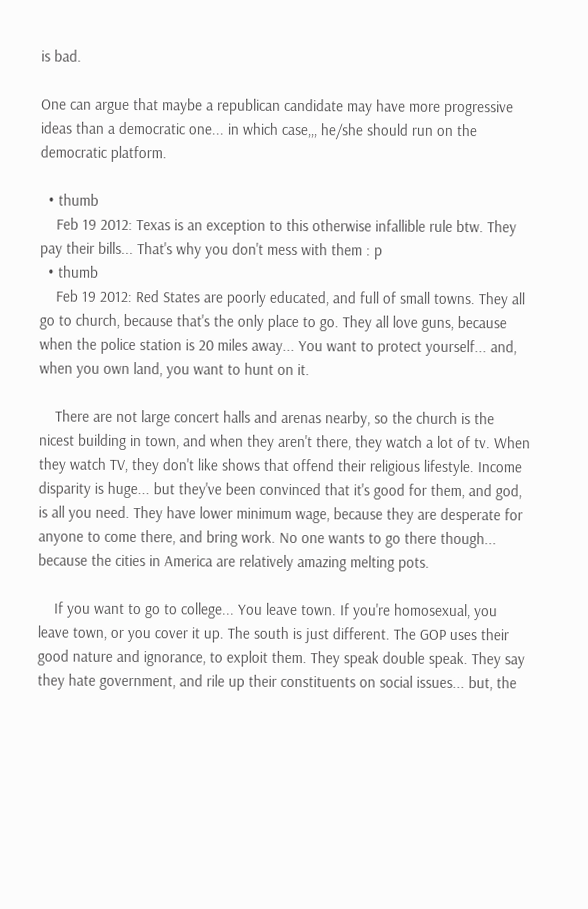is bad.

One can argue that maybe a republican candidate may have more progressive ideas than a democratic one... in which case,,, he/she should run on the democratic platform.

  • thumb
    Feb 19 2012: Texas is an exception to this otherwise infallible rule btw. They pay their bills... That's why you don't mess with them : p
  • thumb
    Feb 19 2012: Red States are poorly educated, and full of small towns. They all go to church, because that's the only place to go. They all love guns, because when the police station is 20 miles away... You want to protect yourself... and, when you own land, you want to hunt on it.

    There are not large concert halls and arenas nearby, so the church is the nicest building in town, and when they aren't there, they watch a lot of tv. When they watch TV, they don't like shows that offend their religious lifestyle. Income disparity is huge... but they've been convinced that it's good for them, and god, is all you need. They have lower minimum wage, because they are desperate for anyone to come there, and bring work. No one wants to go there though... because the cities in America are relatively amazing melting pots.

    If you want to go to college... You leave town. If you're homosexual, you leave town, or you cover it up. The south is just different. The GOP uses their good nature and ignorance, to exploit them. They speak double speak. They say they hate government, and rile up their constituents on social issues... but, the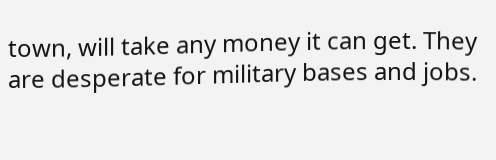town, will take any money it can get. They are desperate for military bases and jobs.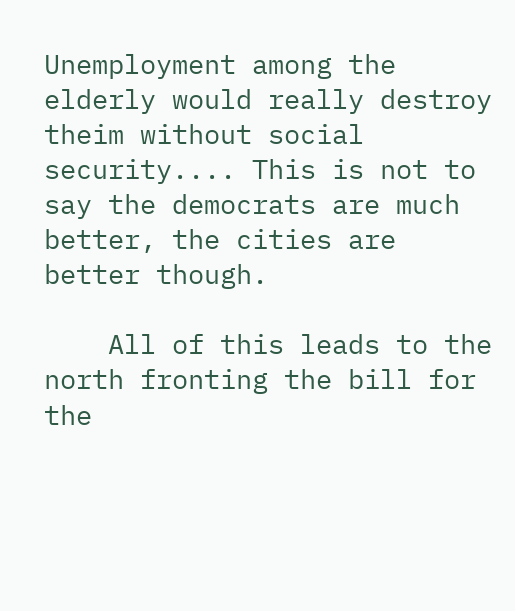Unemployment among the elderly would really destroy theim without social security.... This is not to say the democrats are much better, the cities are better though.

    All of this leads to the north fronting the bill for the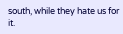south, while they hate us for it.